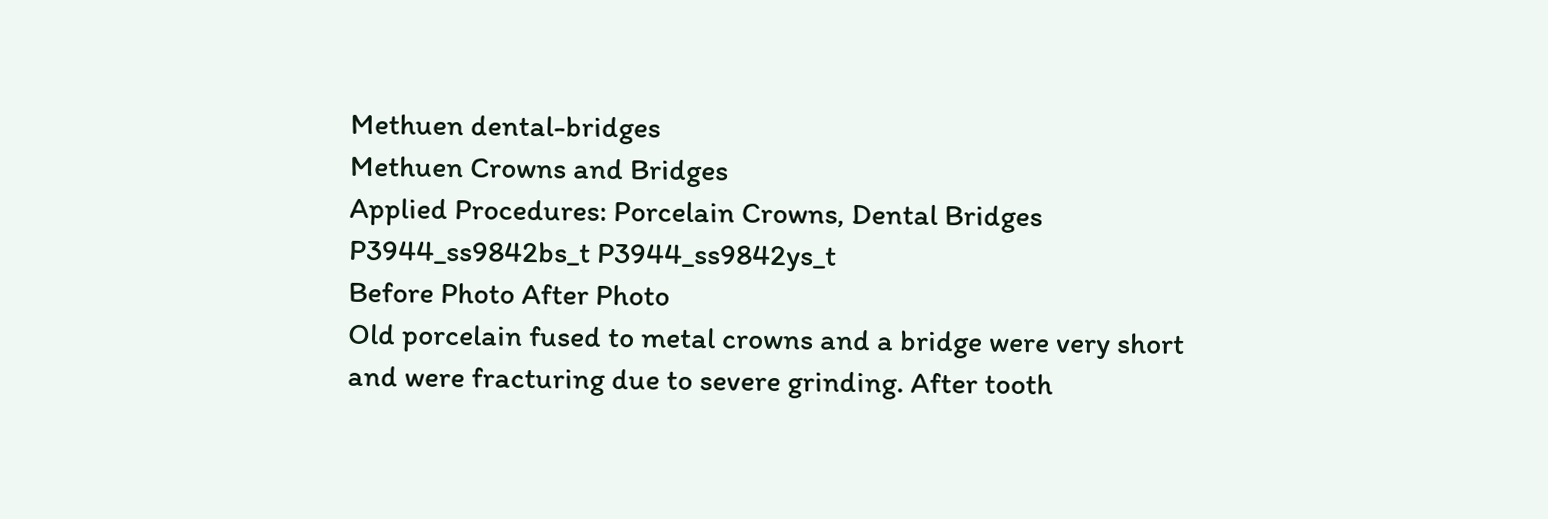Methuen dental-bridges
Methuen Crowns and Bridges
Applied Procedures: Porcelain Crowns, Dental Bridges
P3944_ss9842bs_t P3944_ss9842ys_t
Before Photo After Photo
Old porcelain fused to metal crowns and a bridge were very short and were fracturing due to severe grinding. After tooth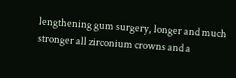lengthening gum surgery, longer and much stronger all zirconium crowns and a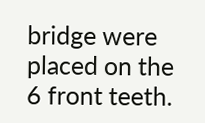bridge were placed on the 6 front teeth.